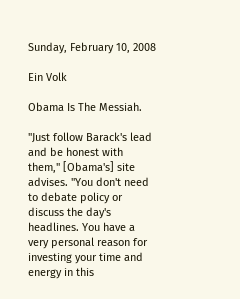Sunday, February 10, 2008

Ein Volk

Obama Is The Messiah.

"Just follow Barack's lead and be honest with them," [Obama's] site advises. "You don't need to debate policy or discuss the day's headlines. You have a very personal reason for investing your time and energy in this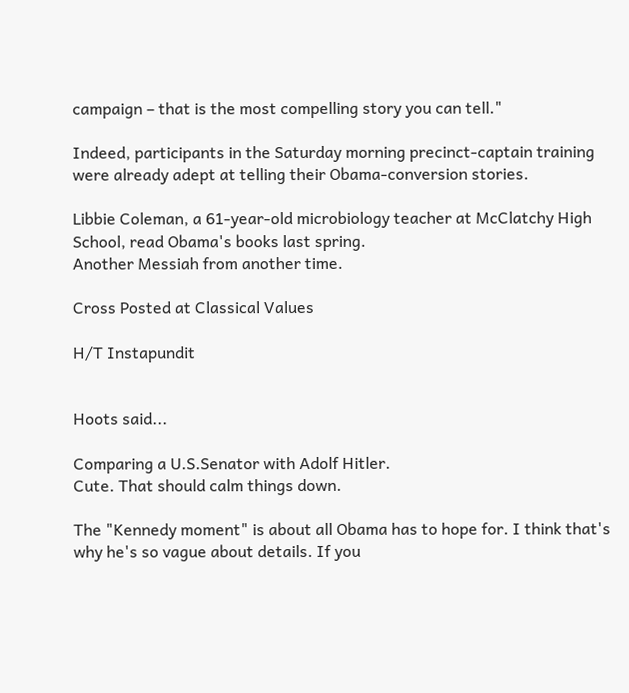campaign – that is the most compelling story you can tell."

Indeed, participants in the Saturday morning precinct-captain training were already adept at telling their Obama-conversion stories.

Libbie Coleman, a 61-year-old microbiology teacher at McClatchy High School, read Obama's books last spring.
Another Messiah from another time.

Cross Posted at Classical Values

H/T Instapundit


Hoots said...

Comparing a U.S.Senator with Adolf Hitler.
Cute. That should calm things down.

The "Kennedy moment" is about all Obama has to hope for. I think that's why he's so vague about details. If you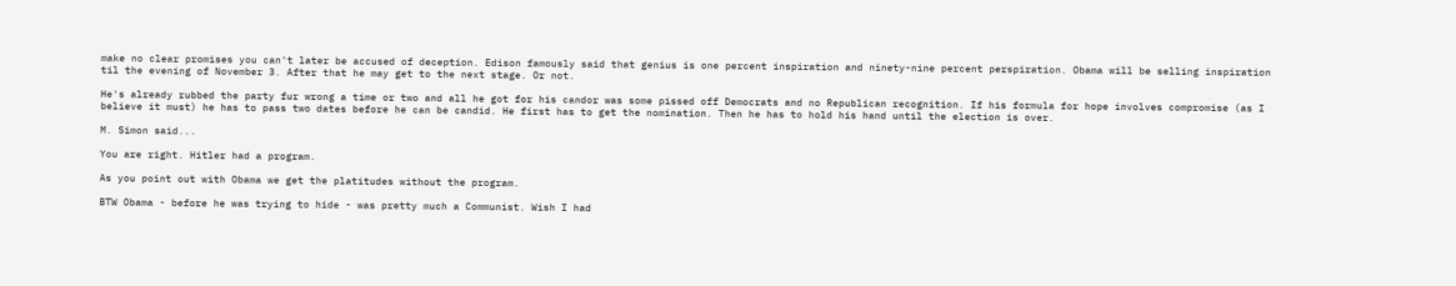make no clear promises you can't later be accused of deception. Edison famously said that genius is one percent inspiration and ninety-nine percent perspiration. Obama will be selling inspiration til the evening of November 3. After that he may get to the next stage. Or not.

He's already rubbed the party fur wrong a time or two and all he got for his candor was some pissed off Democrats and no Republican recognition. If his formula for hope involves compromise (as I believe it must) he has to pass two dates before he can be candid. He first has to get the nomination. Then he has to hold his hand until the election is over.

M. Simon said...

You are right. Hitler had a program.

As you point out with Obama we get the platitudes without the program.

BTW Obama - before he was trying to hide - was pretty much a Communist. Wish I had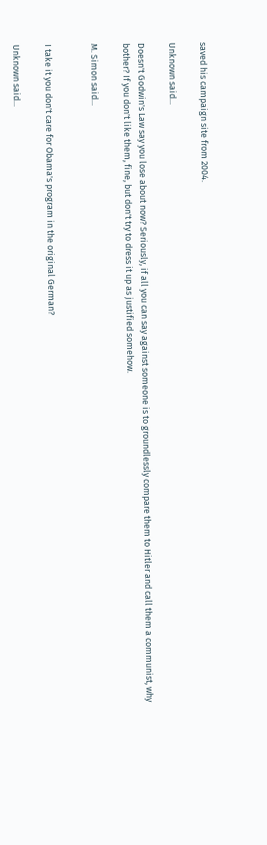saved his campaign site from 2004.

Unknown said...

Doesn't Godwin's Law say you lose about now? Seriously, if all you can say against someone is to groundlessly compare them to Hitler and call them a communist, why bother? If you don't like them, fine, but don't try to dress it up as justified somehow.

M. Simon said...


I take it you don't care for Obama's program in the original German?

Unknown said...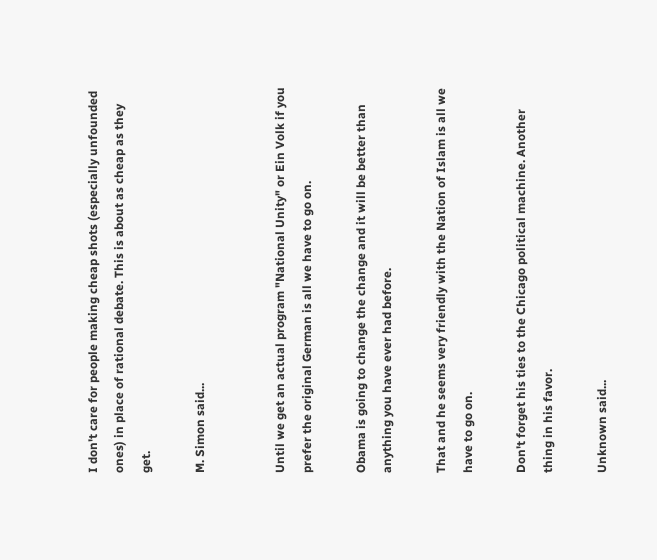I don't care for people making cheap shots (especially unfounded ones) in place of rational debate. This is about as cheap as they get.

M. Simon said...


Until we get an actual program "National Unity" or Ein Volk if you prefer the original German is all we have to go on.

Obama is going to change the change and it will be better than anything you have ever had before.

That and he seems very friendly with the Nation of Islam is all we have to go on.

Don't forget his ties to the Chicago political machine. Another thing in his favor.

Unknown said...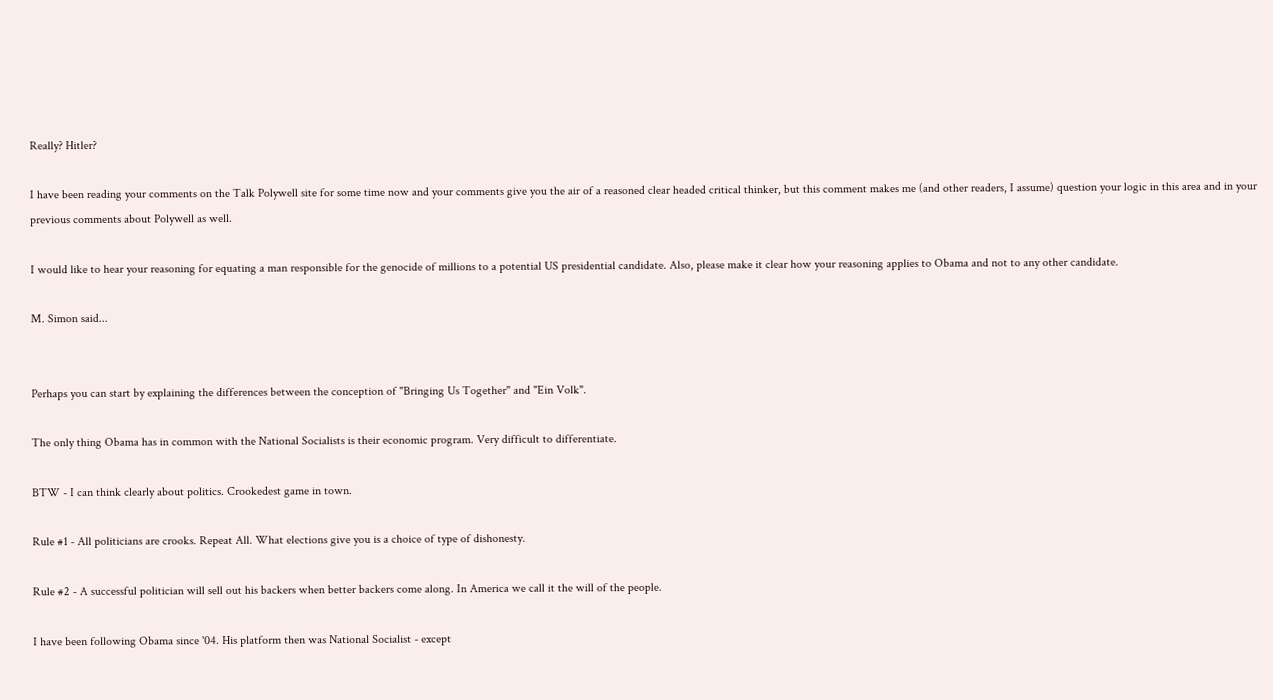Really? Hitler?

I have been reading your comments on the Talk Polywell site for some time now and your comments give you the air of a reasoned clear headed critical thinker, but this comment makes me (and other readers, I assume) question your logic in this area and in your previous comments about Polywell as well.

I would like to hear your reasoning for equating a man responsible for the genocide of millions to a potential US presidential candidate. Also, please make it clear how your reasoning applies to Obama and not to any other candidate.

M. Simon said...


Perhaps you can start by explaining the differences between the conception of "Bringing Us Together" and "Ein Volk".

The only thing Obama has in common with the National Socialists is their economic program. Very difficult to differentiate.

BTW - I can think clearly about politics. Crookedest game in town.

Rule #1 - All politicians are crooks. Repeat All. What elections give you is a choice of type of dishonesty.

Rule #2 - A successful politician will sell out his backers when better backers come along. In America we call it the will of the people.

I have been following Obama since '04. His platform then was National Socialist - except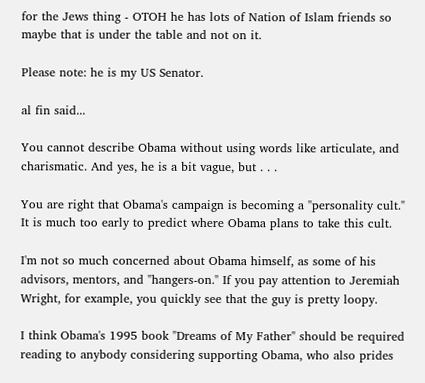for the Jews thing - OTOH he has lots of Nation of Islam friends so maybe that is under the table and not on it.

Please note: he is my US Senator.

al fin said...

You cannot describe Obama without using words like articulate, and charismatic. And yes, he is a bit vague, but . . .

You are right that Obama's campaign is becoming a "personality cult." It is much too early to predict where Obama plans to take this cult.

I'm not so much concerned about Obama himself, as some of his advisors, mentors, and "hangers-on." If you pay attention to Jeremiah Wright, for example, you quickly see that the guy is pretty loopy.

I think Obama's 1995 book "Dreams of My Father" should be required reading to anybody considering supporting Obama, who also prides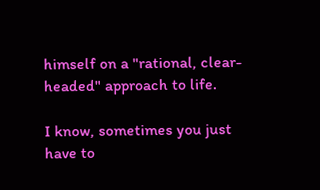himself on a "rational, clear-headed" approach to life.

I know, sometimes you just have to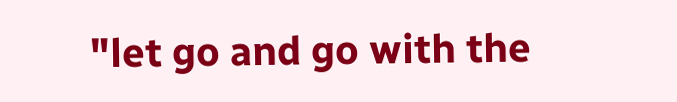"let go and go with the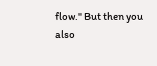flow." But then you also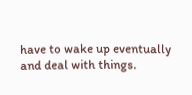have to wake up eventually and deal with things.